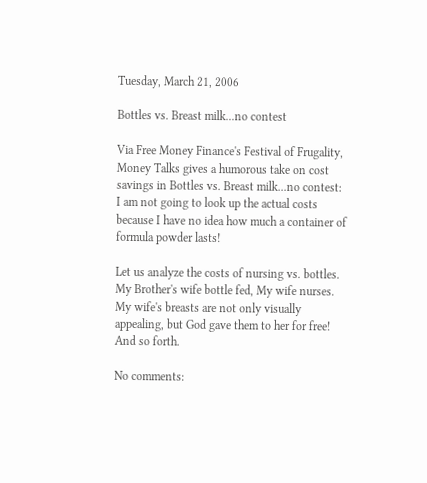Tuesday, March 21, 2006

Bottles vs. Breast milk...no contest

Via Free Money Finance's Festival of Frugality, Money Talks gives a humorous take on cost savings in Bottles vs. Breast milk...no contest:
I am not going to look up the actual costs because I have no idea how much a container of formula powder lasts!

Let us analyze the costs of nursing vs. bottles. My Brother's wife bottle fed, My wife nurses. My wife's breasts are not only visually appealing, but God gave them to her for free!
And so forth.

No comments: